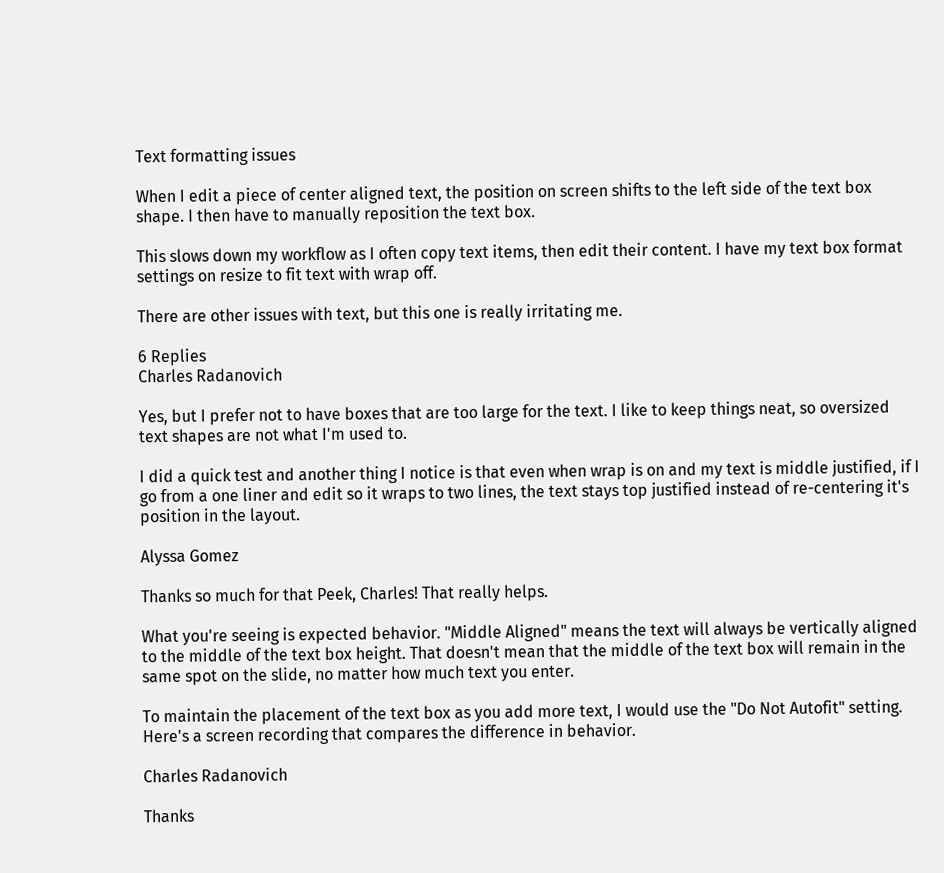Text formatting issues

When I edit a piece of center aligned text, the position on screen shifts to the left side of the text box shape. I then have to manually reposition the text box.

This slows down my workflow as I often copy text items, then edit their content. I have my text box format settings on resize to fit text with wrap off.

There are other issues with text, but this one is really irritating me.

6 Replies
Charles Radanovich

Yes, but I prefer not to have boxes that are too large for the text. I like to keep things neat, so oversized text shapes are not what I'm used to.

I did a quick test and another thing I notice is that even when wrap is on and my text is middle justified, if I go from a one liner and edit so it wraps to two lines, the text stays top justified instead of re-centering it's position in the layout.

Alyssa Gomez

Thanks so much for that Peek, Charles! That really helps.

What you're seeing is expected behavior. "Middle Aligned" means the text will always be vertically aligned to the middle of the text box height. That doesn't mean that the middle of the text box will remain in the same spot on the slide, no matter how much text you enter.

To maintain the placement of the text box as you add more text, I would use the "Do Not Autofit" setting. Here's a screen recording that compares the difference in behavior.

Charles Radanovich

Thanks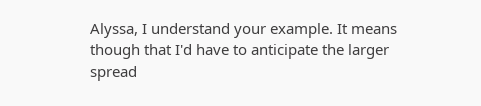Alyssa, I understand your example. It means though that I'd have to anticipate the larger spread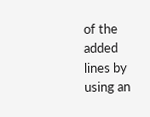of the added lines by using an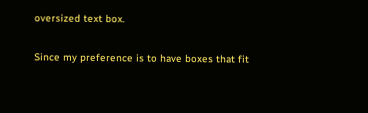oversized text box.

Since my preference is to have boxes that fit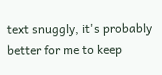text snuggly, it's probably better for me to keep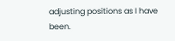adjusting positions as I have been.